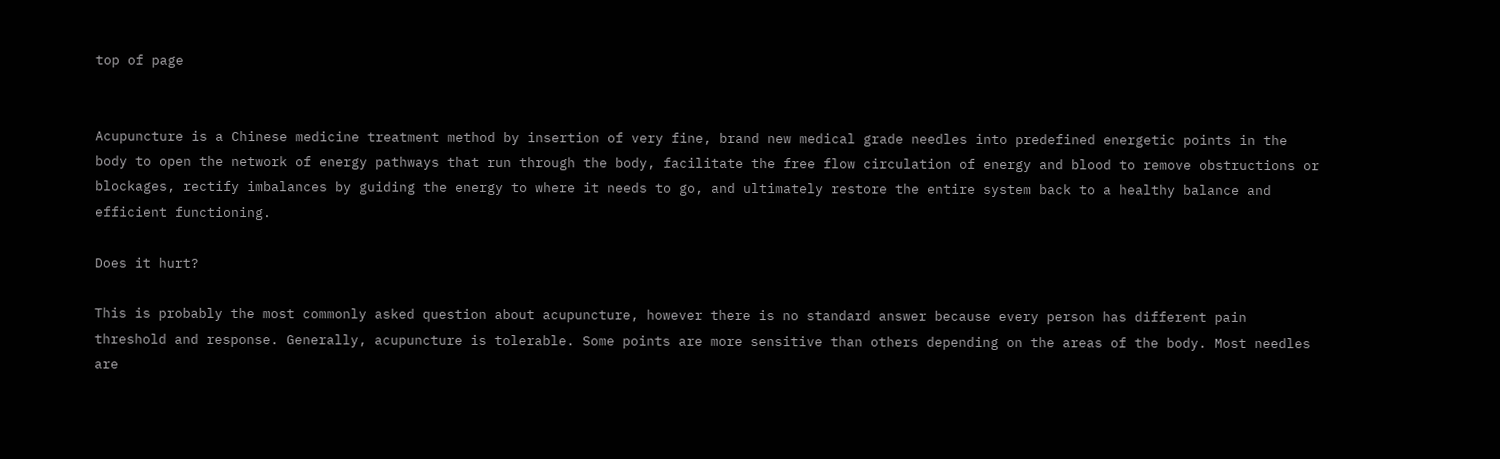top of page


Acupuncture is a Chinese medicine treatment method by insertion of very fine, brand new medical grade needles into predefined energetic points in the body to open the network of energy pathways that run through the body, facilitate the free flow circulation of energy and blood to remove obstructions or blockages, rectify imbalances by guiding the energy to where it needs to go, and ultimately restore the entire system back to a healthy balance and efficient functioning.

Does it hurt?

This is probably the most commonly asked question about acupuncture, however there is no standard answer because every person has different pain threshold and response. Generally, acupuncture is tolerable. Some points are more sensitive than others depending on the areas of the body. Most needles are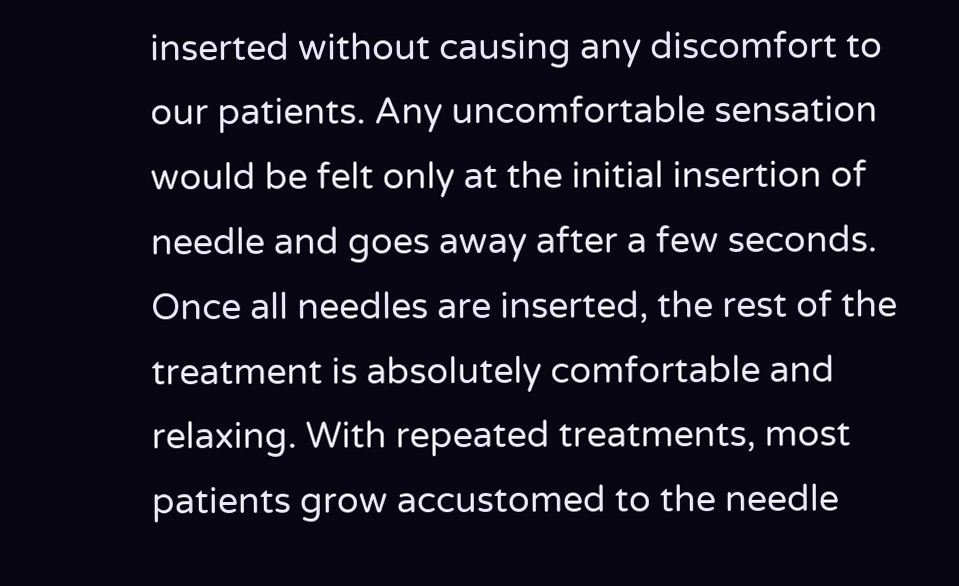inserted without causing any discomfort to our patients. Any uncomfortable sensation would be felt only at the initial insertion of needle and goes away after a few seconds. Once all needles are inserted, the rest of the treatment is absolutely comfortable and relaxing. With repeated treatments, most patients grow accustomed to the needle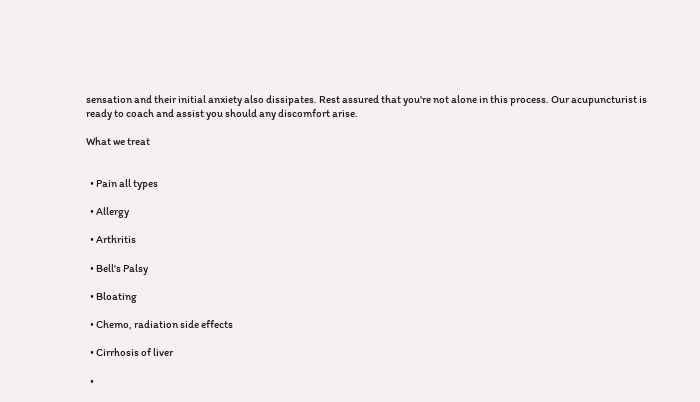sensation and their initial anxiety also dissipates. Rest assured that you're not alone in this process. Our acupuncturist is ready to coach and assist you should any discomfort arise.

What we treat


  • Pain all types

  • Allergy

  • Arthritis

  • Bell's Palsy

  • Bloating

  • Chemo, radiation side effects

  • Cirrhosis of liver

  •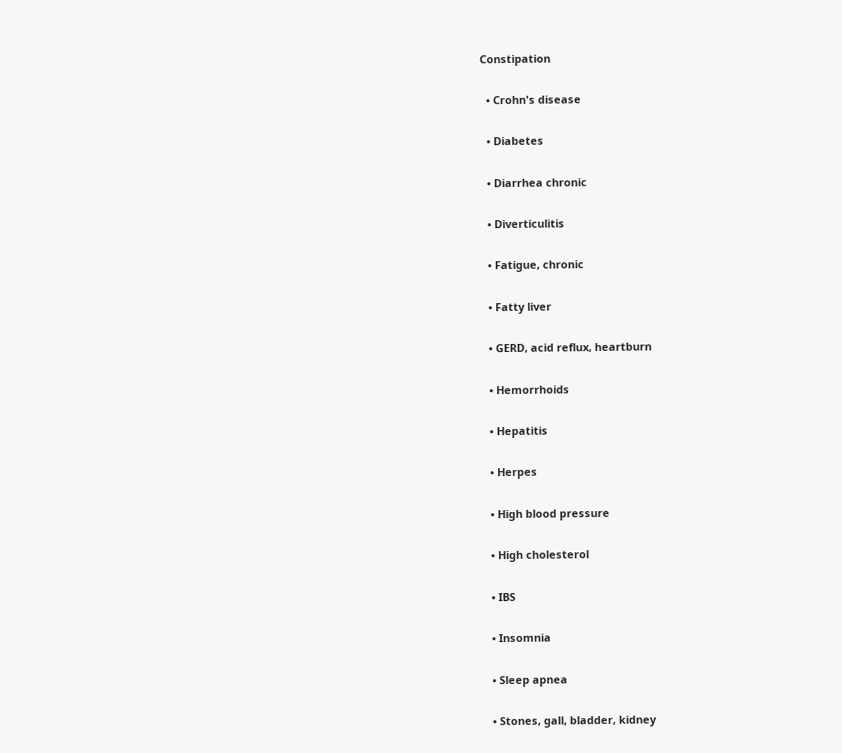Constipation

  • Crohn's disease

  • Diabetes

  • Diarrhea chronic

  • Diverticulitis

  • Fatigue, chronic

  • Fatty liver

  • GERD, acid reflux, heartburn

  • Hemorrhoids

  • Hepatitis

  • Herpes

  • High blood pressure

  • High cholesterol

  • IBS

  • Insomnia

  • Sleep apnea

  • Stones, gall, bladder, kidney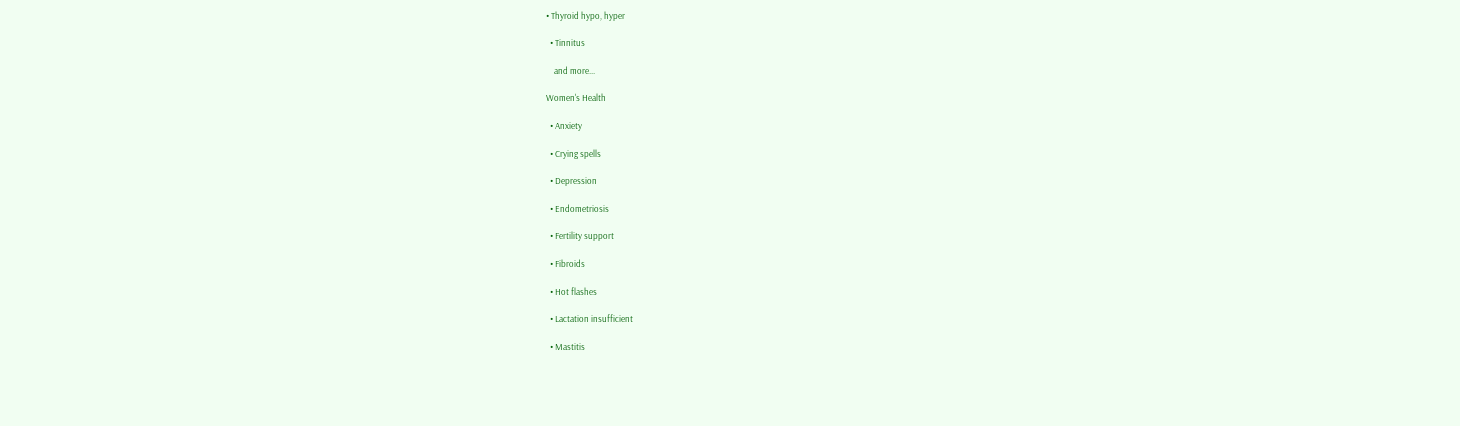• Thyroid hypo, hyper

  • Tinnitus

    and more...

Women's Health

  • Anxiety

  • Crying spells

  • Depression

  • Endometriosis

  • Fertility support

  • Fibroids

  • Hot flashes

  • Lactation insufficient

  • Mastitis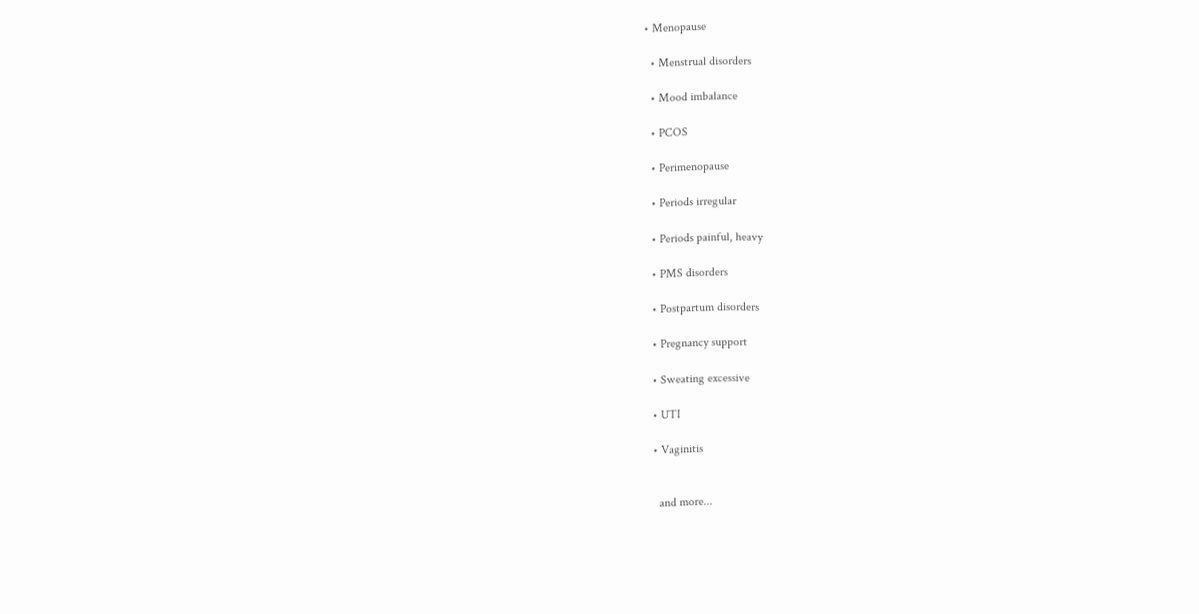• Menopause

  • Menstrual disorders

  • Mood imbalance

  • PCOS

  • Perimenopause

  • Periods irregular

  • Periods painful, heavy

  • PMS disorders

  • Postpartum disorders

  • Pregnancy support

  • Sweating excessive

  • UTI

  • Vaginitis


    and more...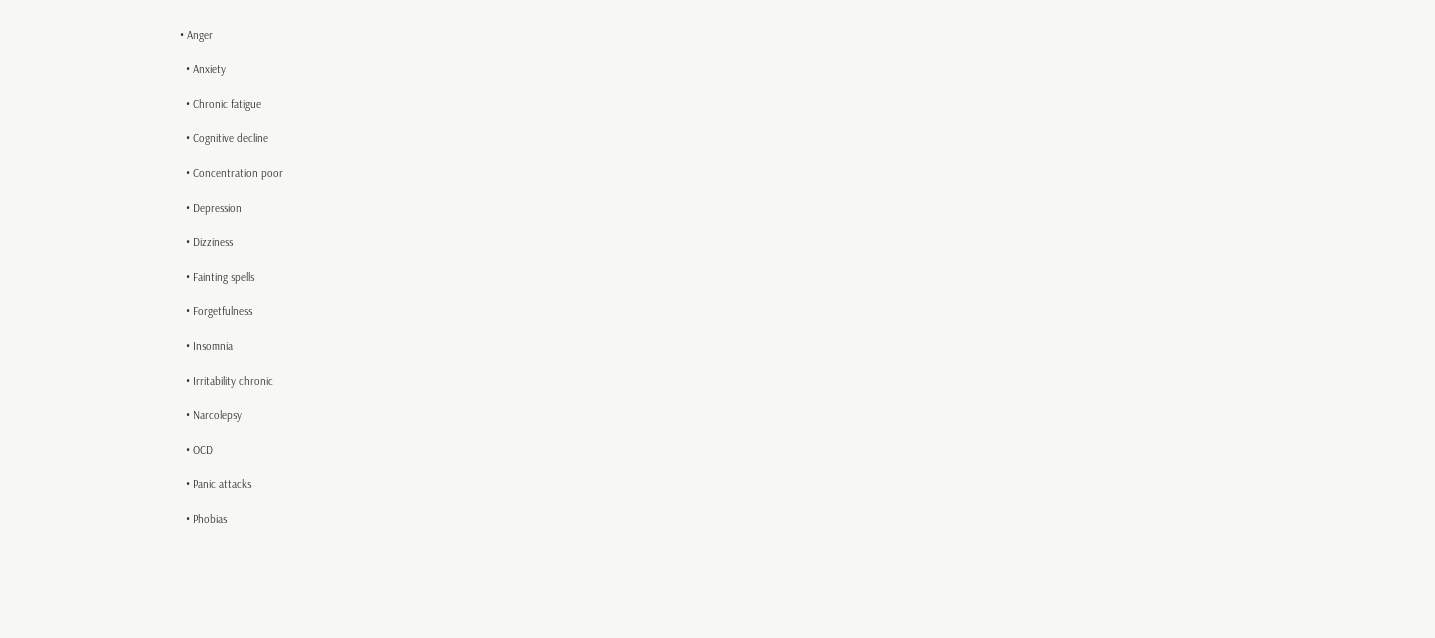• Anger

  • Anxiety

  • Chronic fatigue

  • Cognitive decline

  • Concentration poor

  • Depression

  • Dizziness

  • Fainting spells

  • Forgetfulness

  • Insomnia

  • Irritability chronic

  • Narcolepsy

  • OCD

  • Panic attacks

  • Phobias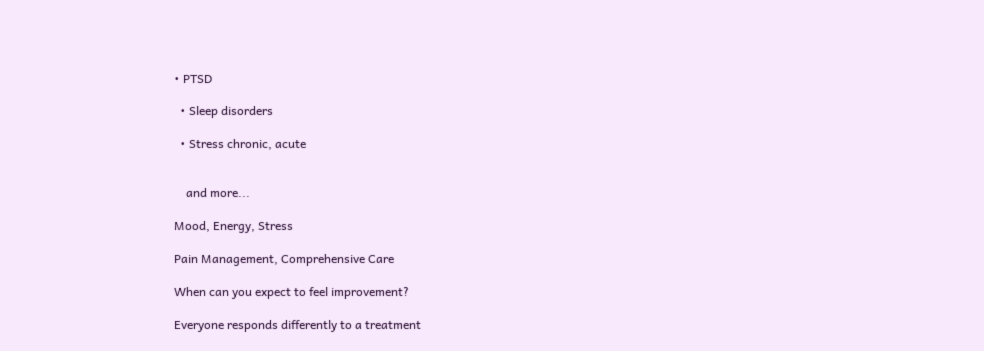• PTSD

  • Sleep disorders

  • Stress chronic, acute


    and more...

Mood, Energy, Stress

Pain Management, Comprehensive Care

When can you expect to feel improvement?

Everyone responds differently to a treatment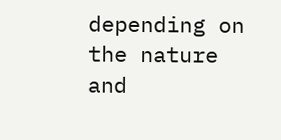depending on the nature and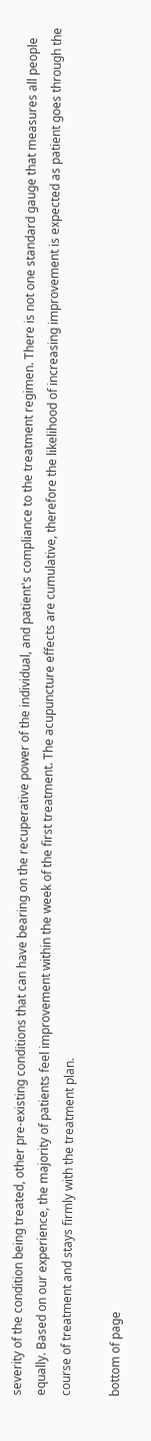severity of the condition being treated, other pre-existing conditions that can have bearing on the recuperative power of the individual, and patient's compliance to the treatment regimen. There is not one standard gauge that measures all people equally. Based on our experience, the majority of patients feel improvement within the week of the first treatment. The acupuncture effects are cumulative, therefore the likelihood of increasing improvement is expected as patient goes through the course of treatment and stays firmly with the treatment plan.

bottom of page